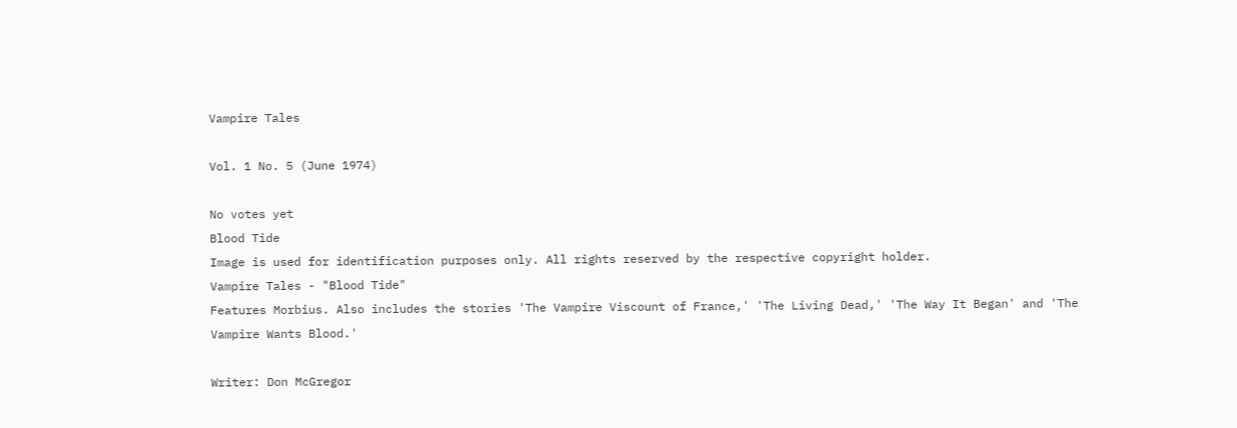Vampire Tales

Vol. 1 No. 5 (June 1974)

No votes yet
Blood Tide
Image is used for identification purposes only. All rights reserved by the respective copyright holder.
Vampire Tales - "Blood Tide"
Features Morbius. Also includes the stories 'The Vampire Viscount of France,' 'The Living Dead,' 'The Way It Began' and 'The Vampire Wants Blood.'

Writer: Don McGregor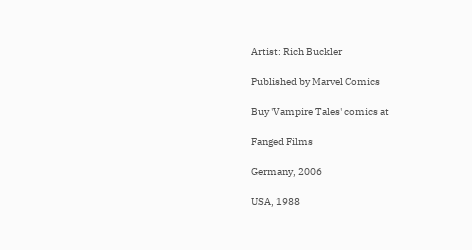Artist: Rich Buckler

Published by Marvel Comics

Buy 'Vampire Tales' comics at

Fanged Films

Germany, 2006

USA, 1988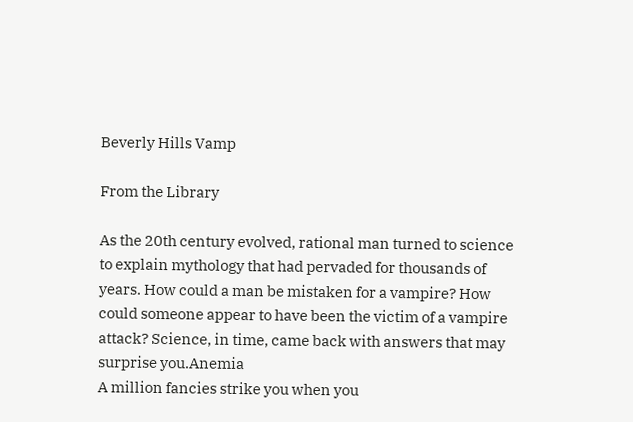Beverly Hills Vamp

From the Library

As the 20th century evolved, rational man turned to science to explain mythology that had pervaded for thousands of years. How could a man be mistaken for a vampire? How could someone appear to have been the victim of a vampire attack? Science, in time, came back with answers that may surprise you.Anemia
A million fancies strike you when you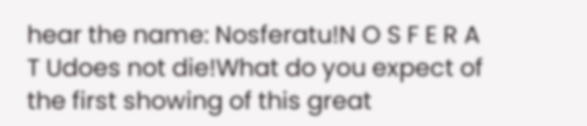hear the name: Nosferatu!N O S F E R A T Udoes not die!What do you expect of the first showing of this great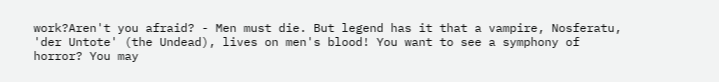work?Aren't you afraid? - Men must die. But legend has it that a vampire, Nosferatu, 'der Untote' (the Undead), lives on men's blood! You want to see a symphony of horror? You may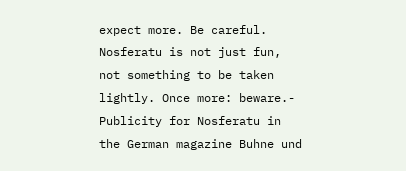expect more. Be careful. Nosferatu is not just fun, not something to be taken lightly. Once more: beware.- Publicity for Nosferatu in the German magazine Buhne und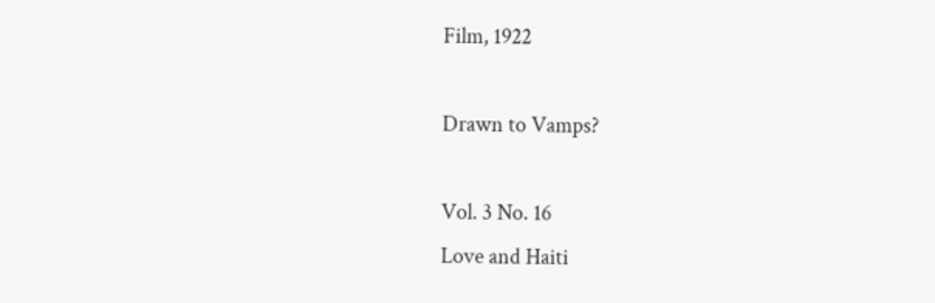Film, 1922

Drawn to Vamps?

Vol. 3 No. 16
Love and Haiti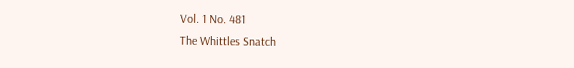Vol. 1 No. 481
The Whittles Snatch